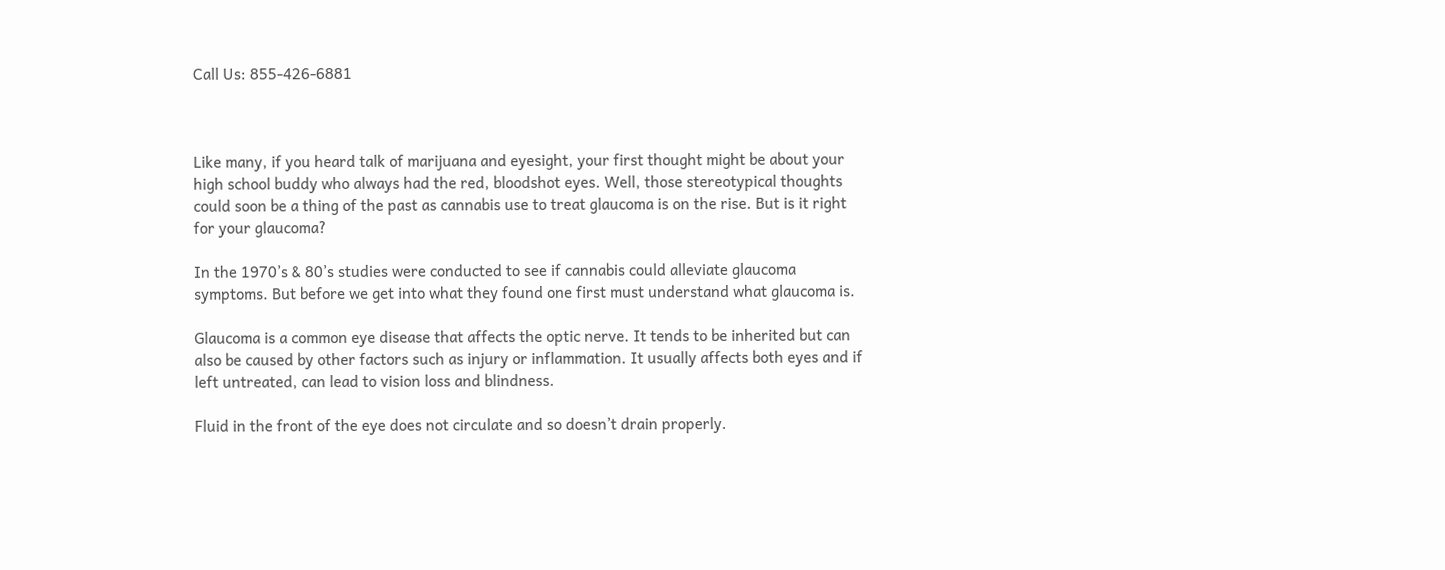Call Us: 855-426-6881



Like many, if you heard talk of marijuana and eyesight, your first thought might be about your high school buddy who always had the red, bloodshot eyes. Well, those stereotypical thoughts could soon be a thing of the past as cannabis use to treat glaucoma is on the rise. But is it right for your glaucoma?

In the 1970’s & 80’s studies were conducted to see if cannabis could alleviate glaucoma symptoms. But before we get into what they found one first must understand what glaucoma is.

Glaucoma is a common eye disease that affects the optic nerve. It tends to be inherited but can also be caused by other factors such as injury or inflammation. It usually affects both eyes and if left untreated, can lead to vision loss and blindness.

Fluid in the front of the eye does not circulate and so doesn’t drain properly.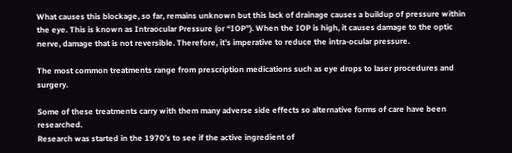What causes this blockage, so far, remains unknown but this lack of drainage causes a buildup of pressure within the eye. This is known as Intraocular Pressure (or “IOP”). When the IOP is high, it causes damage to the optic nerve, damage that is not reversible. Therefore, it’s imperative to reduce the intra-ocular pressure.

The most common treatments range from prescription medications such as eye drops to laser procedures and surgery.

Some of these treatments carry with them many adverse side effects so alternative forms of care have been researched.
Research was started in the 1970’s to see if the active ingredient of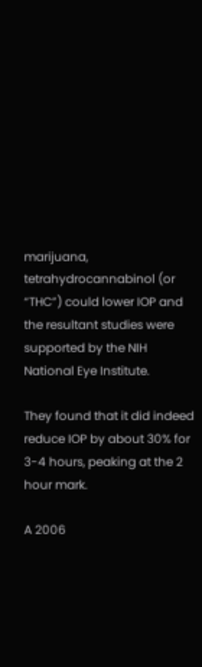marijuana, tetrahydrocannabinol (or “THC”) could lower IOP and the resultant studies were supported by the NIH National Eye Institute.

They found that it did indeed reduce IOP by about 30% for 3-4 hours, peaking at the 2 hour mark.

A 2006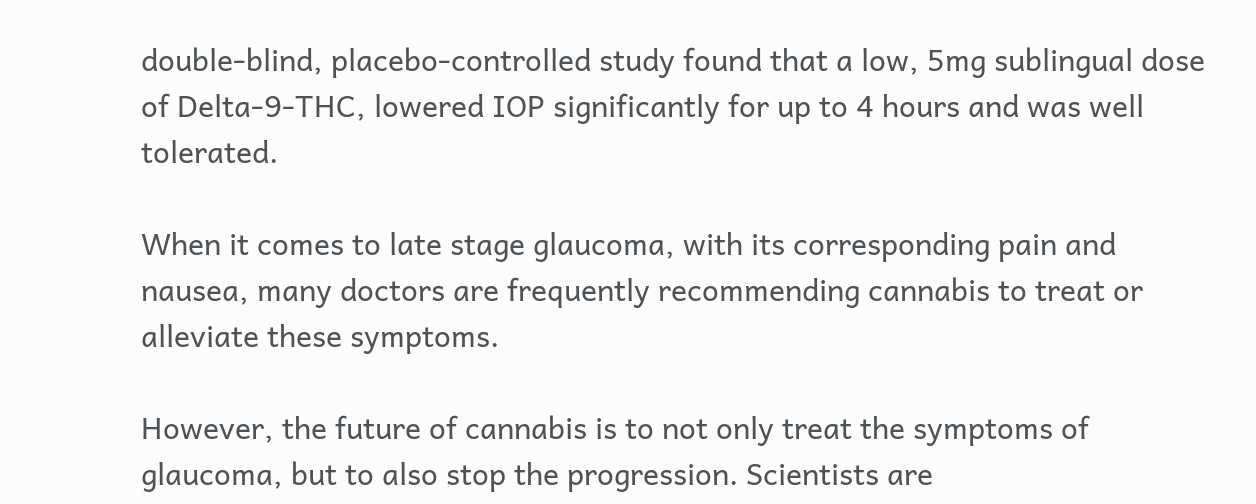double-blind, placebo-controlled study found that a low, 5mg sublingual dose of Delta-9-THC, lowered IOP significantly for up to 4 hours and was well tolerated.

When it comes to late stage glaucoma, with its corresponding pain and nausea, many doctors are frequently recommending cannabis to treat or alleviate these symptoms.

However, the future of cannabis is to not only treat the symptoms of glaucoma, but to also stop the progression. Scientists are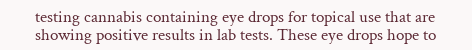testing cannabis containing eye drops for topical use that are showing positive results in lab tests. These eye drops hope to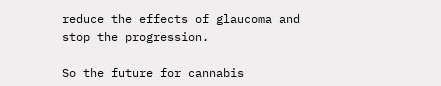reduce the effects of glaucoma and stop the progression.

So the future for cannabis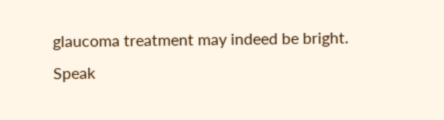glaucoma treatment may indeed be bright. Speak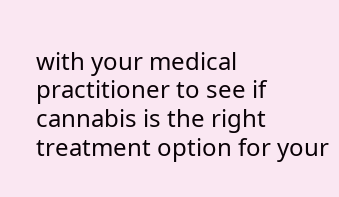with your medical practitioner to see if cannabis is the right treatment option for your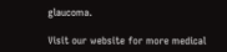glaucoma.

Visit our website for more medical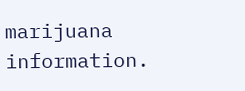marijuana information.